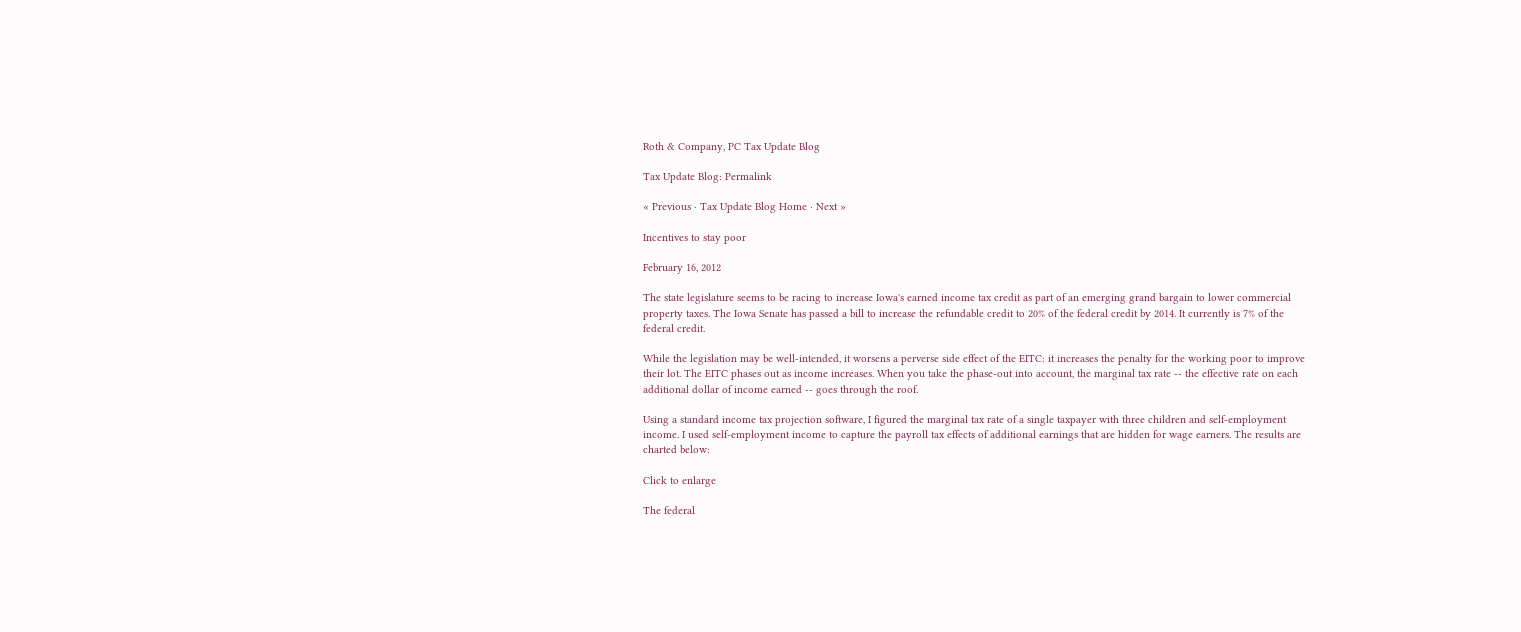Roth & Company, PC Tax Update Blog

Tax Update Blog: Permalink

« Previous · Tax Update Blog Home · Next »

Incentives to stay poor

February 16, 2012

The state legislature seems to be racing to increase Iowa's earned income tax credit as part of an emerging grand bargain to lower commercial property taxes. The Iowa Senate has passed a bill to increase the refundable credit to 20% of the federal credit by 2014. It currently is 7% of the federal credit.

While the legislation may be well-intended, it worsens a perverse side effect of the EITC: it increases the penalty for the working poor to improve their lot. The EITC phases out as income increases. When you take the phase-out into account, the marginal tax rate -- the effective rate on each additional dollar of income earned -- goes through the roof.

Using a standard income tax projection software, I figured the marginal tax rate of a single taxpayer with three children and self-employment income. I used self-employment income to capture the payroll tax effects of additional earnings that are hidden for wage earners. The results are charted below:

Click to enlarge

The federal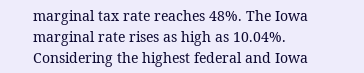marginal tax rate reaches 48%. The Iowa marginal rate rises as high as 10.04%. Considering the highest federal and Iowa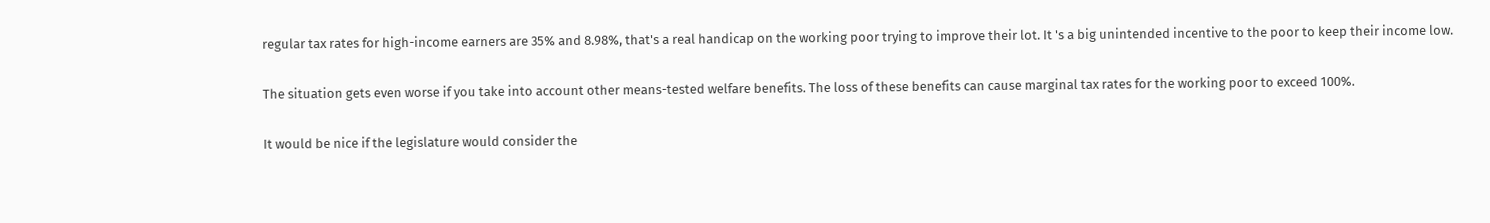regular tax rates for high-income earners are 35% and 8.98%, that's a real handicap on the working poor trying to improve their lot. It 's a big unintended incentive to the poor to keep their income low.

The situation gets even worse if you take into account other means-tested welfare benefits. The loss of these benefits can cause marginal tax rates for the working poor to exceed 100%.

It would be nice if the legislature would consider the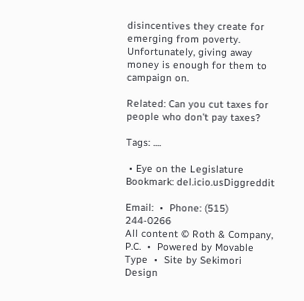disincentives they create for emerging from poverty. Unfortunately, giving away money is enough for them to campaign on.

Related: Can you cut taxes for people who don't pay taxes?

Tags: ....

 • Eye on the Legislature       Bookmark: del.icio.usDiggreddit

Email:  •  Phone: (515) 244-0266
All content © Roth & Company, P.C.  •  Powered by Movable Type  •  Site by Sekimori Design